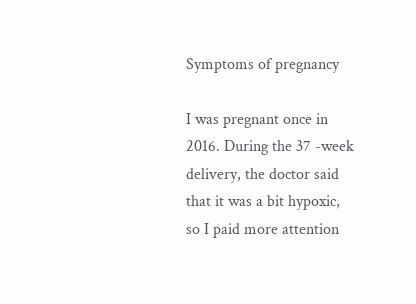Symptoms of pregnancy

I was pregnant once in 2016. During the 37 -week delivery, the doctor said that it was a bit hypoxic, so I paid more attention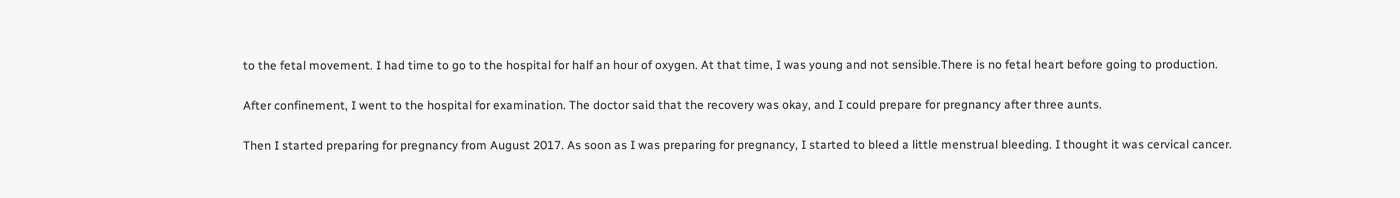to the fetal movement. I had time to go to the hospital for half an hour of oxygen. At that time, I was young and not sensible.There is no fetal heart before going to production.

After confinement, I went to the hospital for examination. The doctor said that the recovery was okay, and I could prepare for pregnancy after three aunts.

Then I started preparing for pregnancy from August 2017. As soon as I was preparing for pregnancy, I started to bleed a little menstrual bleeding. I thought it was cervical cancer.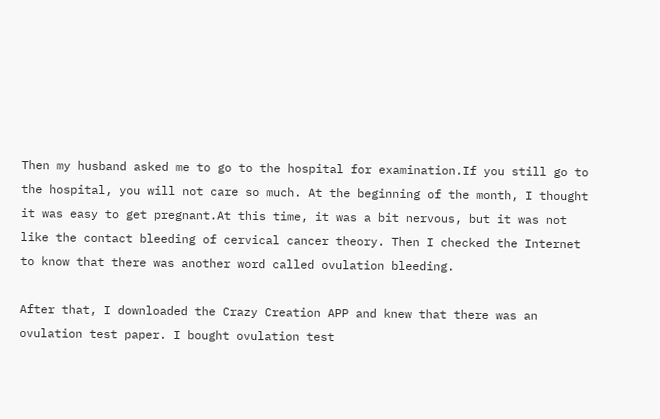Then my husband asked me to go to the hospital for examination.If you still go to the hospital, you will not care so much. At the beginning of the month, I thought it was easy to get pregnant.At this time, it was a bit nervous, but it was not like the contact bleeding of cervical cancer theory. Then I checked the Internet to know that there was another word called ovulation bleeding.

After that, I downloaded the Crazy Creation APP and knew that there was an ovulation test paper. I bought ovulation test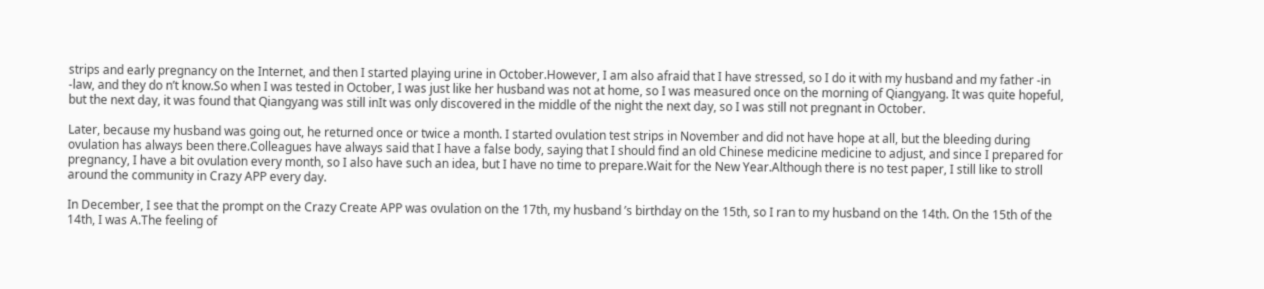strips and early pregnancy on the Internet, and then I started playing urine in October.However, I am also afraid that I have stressed, so I do it with my husband and my father -in -law, and they do n’t know.So when I was tested in October, I was just like her husband was not at home, so I was measured once on the morning of Qiangyang. It was quite hopeful, but the next day, it was found that Qiangyang was still inIt was only discovered in the middle of the night the next day, so I was still not pregnant in October.

Later, because my husband was going out, he returned once or twice a month. I started ovulation test strips in November and did not have hope at all, but the bleeding during ovulation has always been there.Colleagues have always said that I have a false body, saying that I should find an old Chinese medicine medicine to adjust, and since I prepared for pregnancy, I have a bit ovulation every month, so I also have such an idea, but I have no time to prepare.Wait for the New Year.Although there is no test paper, I still like to stroll around the community in Crazy APP every day.

In December, I see that the prompt on the Crazy Create APP was ovulation on the 17th, my husband ’s birthday on the 15th, so I ran to my husband on the 14th. On the 15th of the 14th, I was A.The feeling of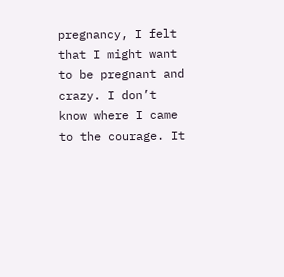pregnancy, I felt that I might want to be pregnant and crazy. I don’t know where I came to the courage. It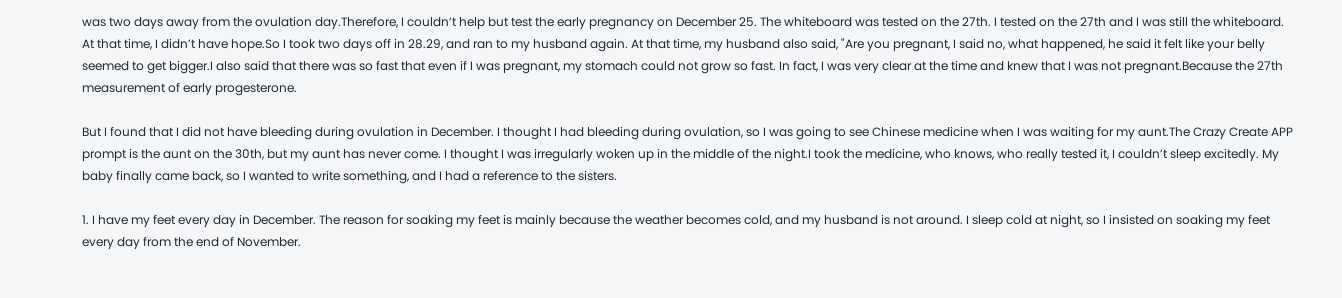was two days away from the ovulation day.Therefore, I couldn’t help but test the early pregnancy on December 25. The whiteboard was tested on the 27th. I tested on the 27th and I was still the whiteboard. At that time, I didn’t have hope.So I took two days off in 28.29, and ran to my husband again. At that time, my husband also said, "Are you pregnant, I said no, what happened, he said it felt like your belly seemed to get bigger.I also said that there was so fast that even if I was pregnant, my stomach could not grow so fast. In fact, I was very clear at the time and knew that I was not pregnant.Because the 27th measurement of early progesterone.

But I found that I did not have bleeding during ovulation in December. I thought I had bleeding during ovulation, so I was going to see Chinese medicine when I was waiting for my aunt.The Crazy Create APP prompt is the aunt on the 30th, but my aunt has never come. I thought I was irregularly woken up in the middle of the night.I took the medicine, who knows, who really tested it, I couldn’t sleep excitedly. My baby finally came back, so I wanted to write something, and I had a reference to the sisters.

1. I have my feet every day in December. The reason for soaking my feet is mainly because the weather becomes cold, and my husband is not around. I sleep cold at night, so I insisted on soaking my feet every day from the end of November.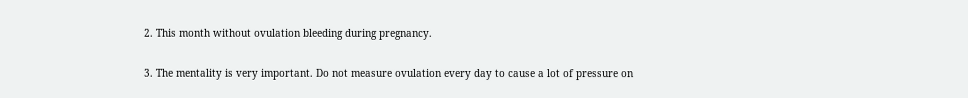2. This month without ovulation bleeding during pregnancy.

3. The mentality is very important. Do not measure ovulation every day to cause a lot of pressure on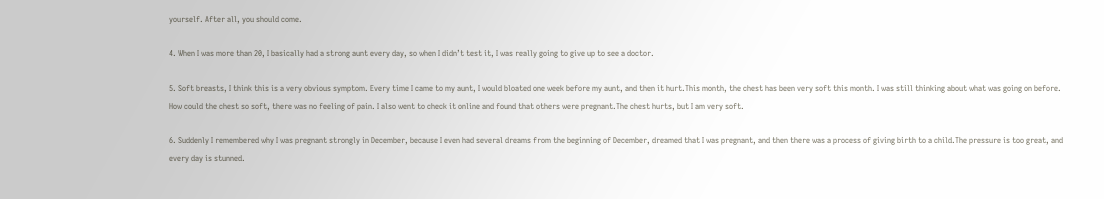yourself. After all, you should come.

4. When I was more than 20, I basically had a strong aunt every day, so when I didn’t test it, I was really going to give up to see a doctor.

5. Soft breasts, I think this is a very obvious symptom. Every time I came to my aunt, I would bloated one week before my aunt, and then it hurt.This month, the chest has been very soft this month. I was still thinking about what was going on before. How could the chest so soft, there was no feeling of pain. I also went to check it online and found that others were pregnant.The chest hurts, but I am very soft.

6. Suddenly I remembered why I was pregnant strongly in December, because I even had several dreams from the beginning of December, dreamed that I was pregnant, and then there was a process of giving birth to a child.The pressure is too great, and every day is stunned.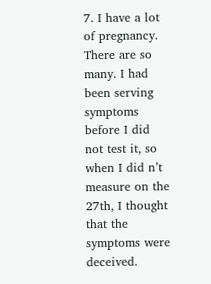7. I have a lot of pregnancy. There are so many. I had been serving symptoms before I did not test it, so when I did n’t measure on the 27th, I thought that the symptoms were deceived.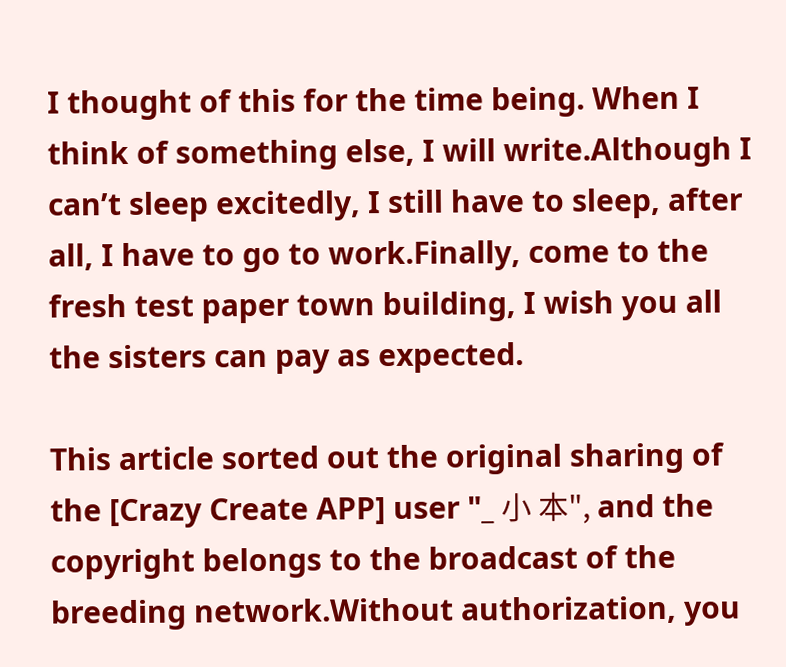I thought of this for the time being. When I think of something else, I will write.Although I can’t sleep excitedly, I still have to sleep, after all, I have to go to work.Finally, come to the fresh test paper town building, I wish you all the sisters can pay as expected.

This article sorted out the original sharing of the [Crazy Create APP] user "_ 小 本", and the copyright belongs to the broadcast of the breeding network.Without authorization, you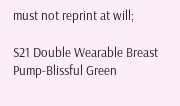must not reprint at will;

S21 Double Wearable Breast Pump-Blissful Green